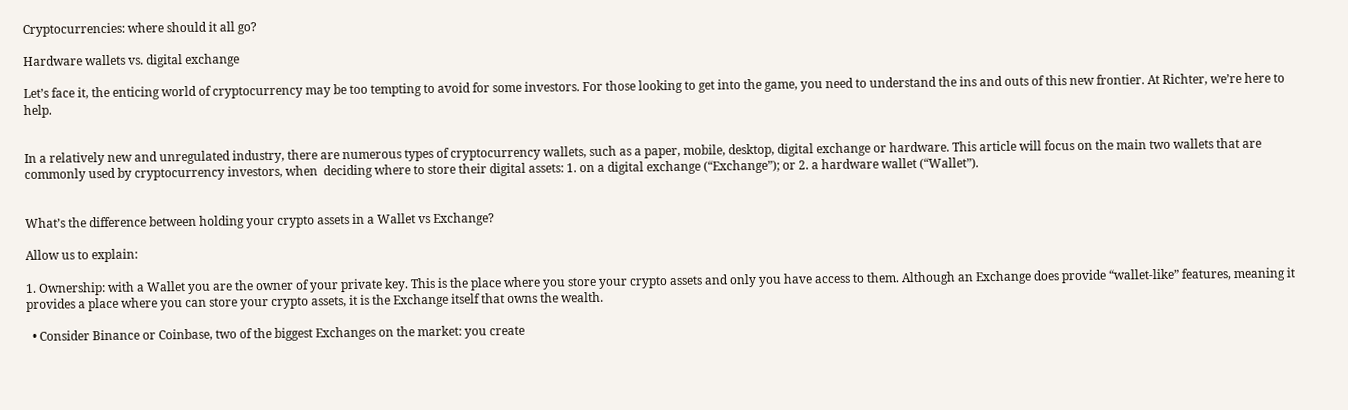Cryptocurrencies: where should it all go?

Hardware wallets vs. digital exchange

Let’s face it, the enticing world of cryptocurrency may be too tempting to avoid for some investors. For those looking to get into the game, you need to understand the ins and outs of this new frontier. At Richter, we’re here to help.


In a relatively new and unregulated industry, there are numerous types of cryptocurrency wallets, such as a paper, mobile, desktop, digital exchange or hardware. This article will focus on the main two wallets that are commonly used by cryptocurrency investors, when  deciding where to store their digital assets: 1. on a digital exchange (“Exchange”); or 2. a hardware wallet (“Wallet”).


What’s the difference between holding your crypto assets in a Wallet vs Exchange?

Allow us to explain:

1. Ownership: with a Wallet you are the owner of your private key. This is the place where you store your crypto assets and only you have access to them. Although an Exchange does provide “wallet-like” features, meaning it provides a place where you can store your crypto assets, it is the Exchange itself that owns the wealth.

  • Consider Binance or Coinbase, two of the biggest Exchanges on the market: you create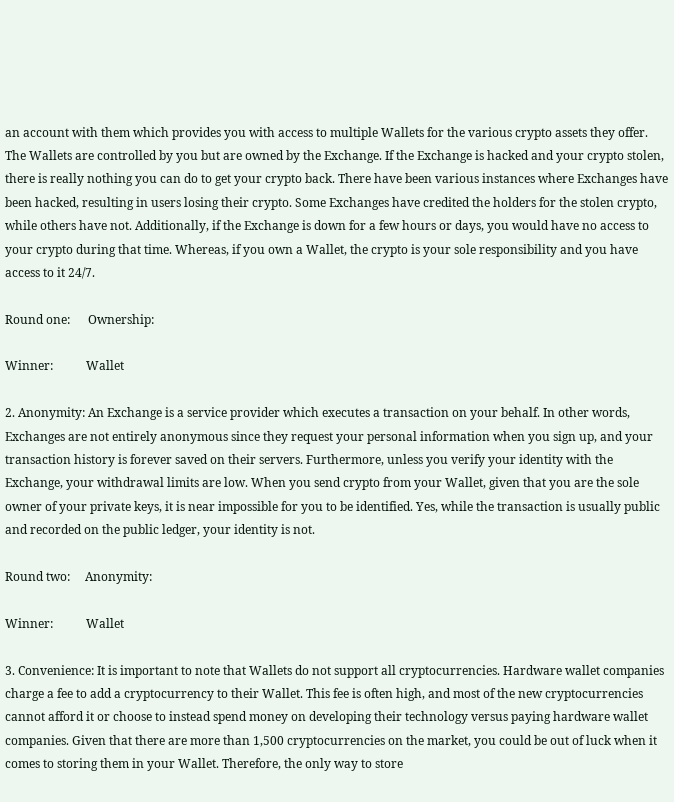an account with them which provides you with access to multiple Wallets for the various crypto assets they offer. The Wallets are controlled by you but are owned by the Exchange. If the Exchange is hacked and your crypto stolen, there is really nothing you can do to get your crypto back. There have been various instances where Exchanges have been hacked, resulting in users losing their crypto. Some Exchanges have credited the holders for the stolen crypto, while others have not. Additionally, if the Exchange is down for a few hours or days, you would have no access to your crypto during that time. Whereas, if you own a Wallet, the crypto is your sole responsibility and you have access to it 24/7.

Round one:      Ownership:

Winner:           Wallet

2. Anonymity: An Exchange is a service provider which executes a transaction on your behalf. In other words, Exchanges are not entirely anonymous since they request your personal information when you sign up, and your transaction history is forever saved on their servers. Furthermore, unless you verify your identity with the Exchange, your withdrawal limits are low. When you send crypto from your Wallet, given that you are the sole owner of your private keys, it is near impossible for you to be identified. Yes, while the transaction is usually public and recorded on the public ledger, your identity is not.

Round two:     Anonymity:

Winner:           Wallet

3. Convenience: It is important to note that Wallets do not support all cryptocurrencies. Hardware wallet companies charge a fee to add a cryptocurrency to their Wallet. This fee is often high, and most of the new cryptocurrencies cannot afford it or choose to instead spend money on developing their technology versus paying hardware wallet companies. Given that there are more than 1,500 cryptocurrencies on the market, you could be out of luck when it comes to storing them in your Wallet. Therefore, the only way to store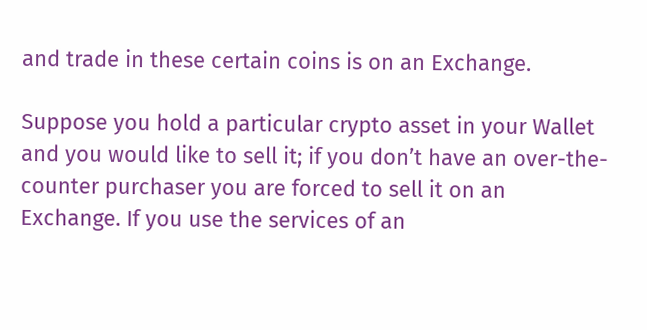and trade in these certain coins is on an Exchange.

Suppose you hold a particular crypto asset in your Wallet and you would like to sell it; if you don’t have an over-the-counter purchaser you are forced to sell it on an Exchange. If you use the services of an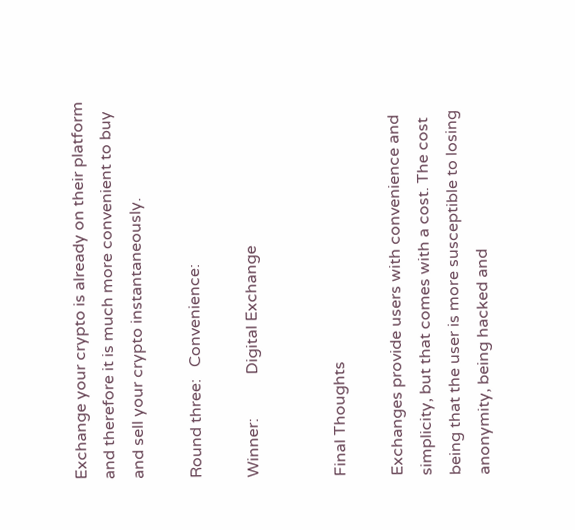Exchange your crypto is already on their platform and therefore it is much more convenient to buy and sell your crypto instantaneously.

Round three:   Convenience:

Winner:           Digital Exchange


Final Thoughts

Exchanges provide users with convenience and simplicity, but that comes with a cost. The cost being that the user is more susceptible to losing anonymity, being hacked and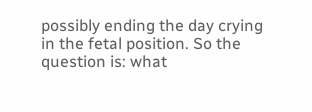possibly ending the day crying in the fetal position. So the question is: what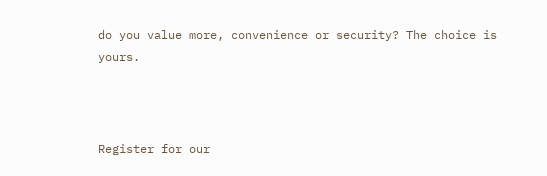do you value more, convenience or security? The choice is yours.



Register for our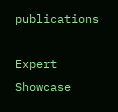publications

Expert Showcase